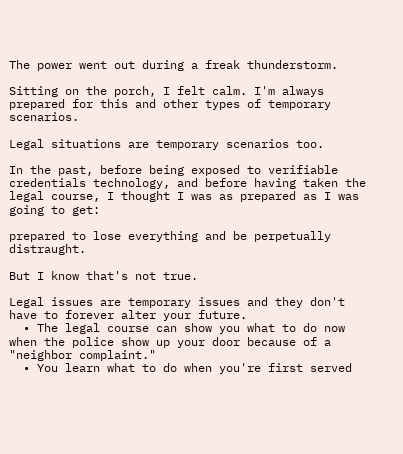The power went out during a freak thunderstorm.

Sitting on the porch, I felt calm. I'm always prepared for this and other types of temporary scenarios.

Legal situations are temporary scenarios too.

In the past, before being exposed to verifiable credentials technology, and before having taken the legal course, I thought I was as prepared as I was going to get:

prepared to lose everything and be perpetually distraught.

But I know that's not true.

Legal issues are temporary issues and they don't have to forever alter your future.
  • The legal course can show you what to do now when the police show up your door because of a "neighbor complaint."
  • You learn what to do when you're first served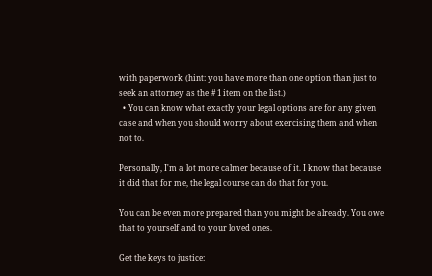with paperwork (hint: you have more than one option than just to seek an attorney as the # 1 item on the list.)
  • You can know what exactly your legal options are for any given case and when you should worry about exercising them and when not to.

Personally, I'm a lot more calmer because of it. I know that because it did that for me, the legal course can do that for you.

You can be even more prepared than you might be already. You owe that to yourself and to your loved ones.

Get the keys to justice: